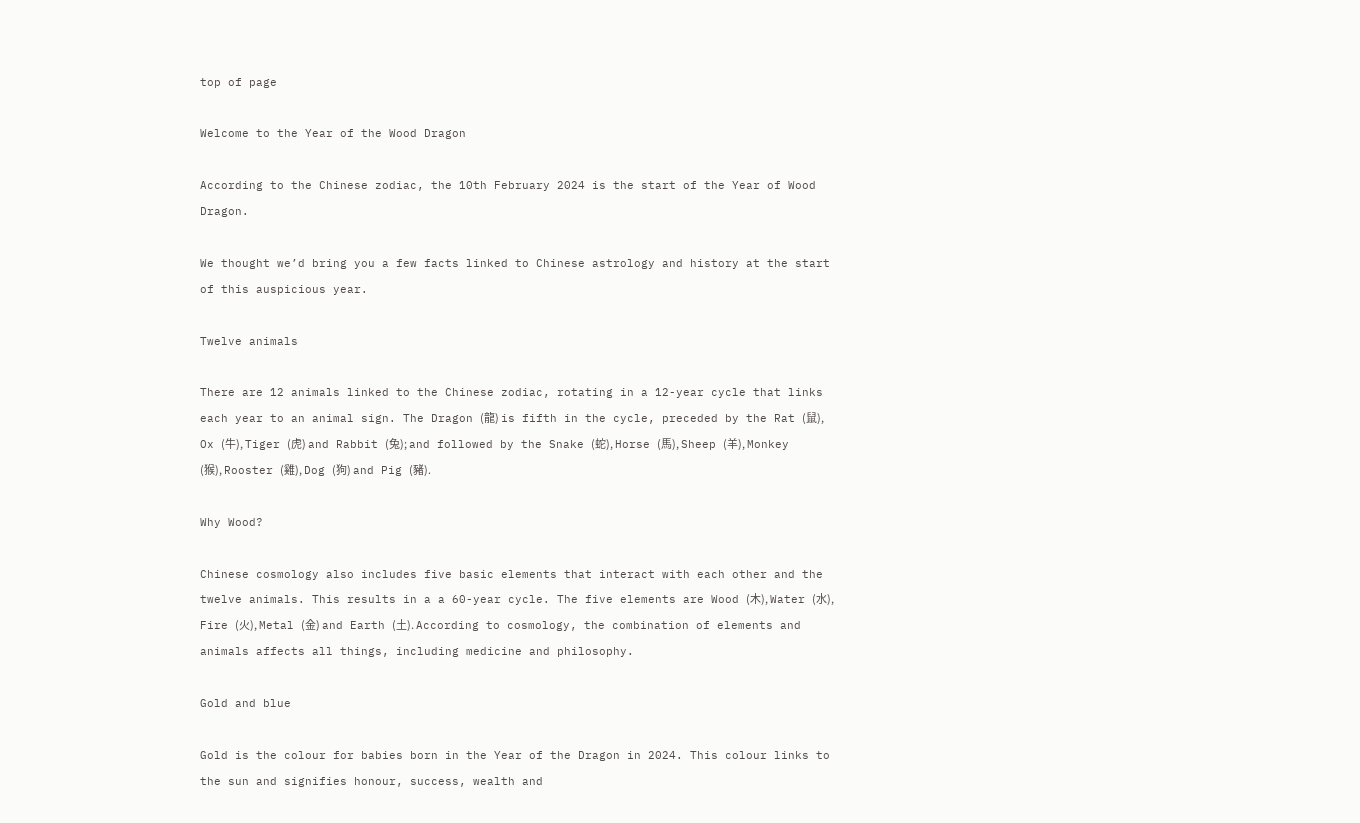top of page

Welcome to the Year of the Wood Dragon

According to the Chinese zodiac, the 10th February 2024 is the start of the Year of Wood Dragon.

We thought we’d bring you a few facts linked to Chinese astrology and history at the start of this auspicious year.

Twelve animals

There are 12 animals linked to the Chinese zodiac, rotating in a 12-year cycle that links each year to an animal sign. The Dragon (龍) is fifth in the cycle, preceded by the Rat (鼠), Ox (牛), Tiger (虎) and Rabbit (兔); and followed by the Snake (蛇), Horse (馬), Sheep (羊), Monkey (猴), Rooster (雞), Dog (狗) and Pig (豬).

Why Wood?

Chinese cosmology also includes five basic elements that interact with each other and the twelve animals. This results in a a 60-year cycle. The five elements are Wood (木), Water (水), Fire (火), Metal (金) and Earth (土). According to cosmology, the combination of elements and animals affects all things, including medicine and philosophy.

Gold and blue

Gold is the colour for babies born in the Year of the Dragon in 2024. This colour links to the sun and signifies honour, success, wealth and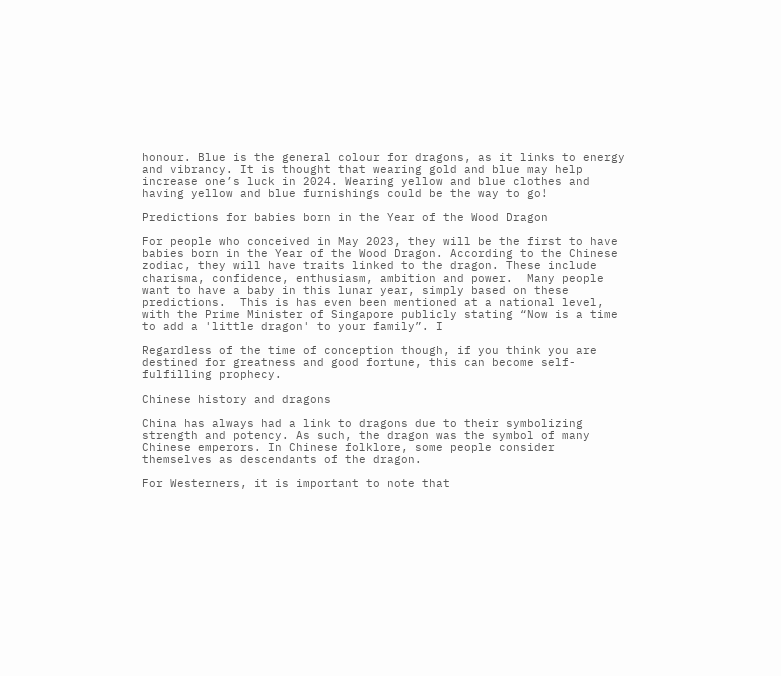honour. Blue is the general colour for dragons, as it links to energy and vibrancy. It is thought that wearing gold and blue may help increase one’s luck in 2024. Wearing yellow and blue clothes and having yellow and blue furnishings could be the way to go!

Predictions for babies born in the Year of the Wood Dragon

For people who conceived in May 2023, they will be the first to have babies born in the Year of the Wood Dragon. According to the Chinese zodiac, they will have traits linked to the dragon. These include charisma, confidence, enthusiasm, ambition and power.  Many people want to have a baby in this lunar year, simply based on these predictions.  This is has even been mentioned at a national level, with the Prime Minister of Singapore publicly stating “Now is a time to add a 'little dragon' to your family”. I

Regardless of the time of conception though, if you think you are destined for greatness and good fortune, this can become self-fulfilling prophecy.

Chinese history and dragons

China has always had a link to dragons due to their symbolizing strength and potency. As such, the dragon was the symbol of many Chinese emperors. In Chinese folklore, some people consider themselves as descendants of the dragon.

For Westerners, it is important to note that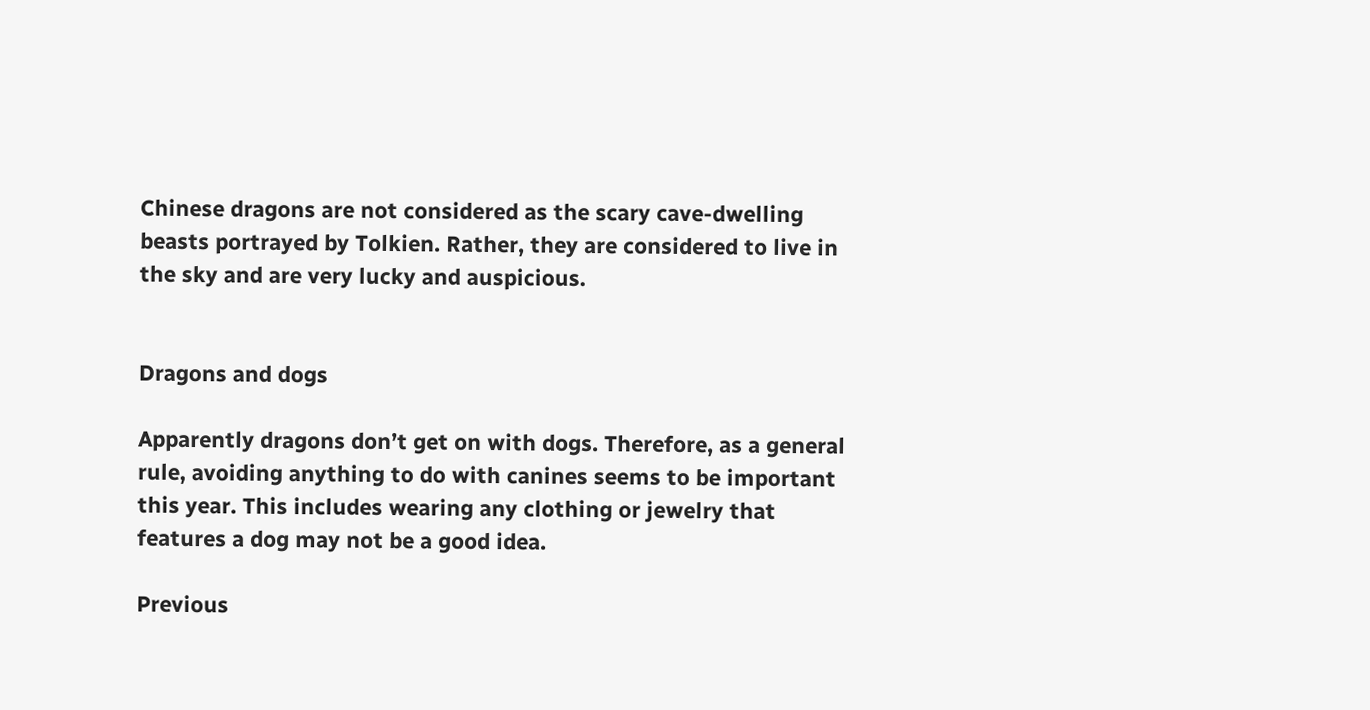Chinese dragons are not considered as the scary cave-dwelling beasts portrayed by Tolkien. Rather, they are considered to live in the sky and are very lucky and auspicious.


Dragons and dogs

Apparently dragons don’t get on with dogs. Therefore, as a general rule, avoiding anything to do with canines seems to be important this year. This includes wearing any clothing or jewelry that features a dog may not be a good idea.

Previous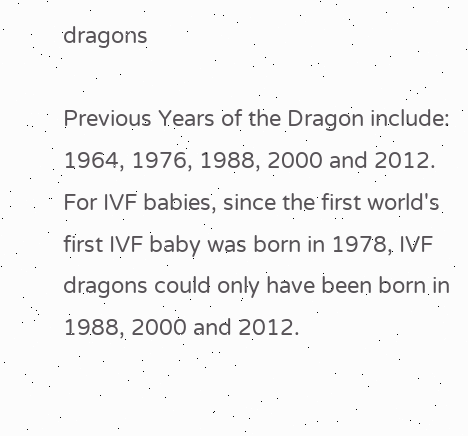dragons

Previous Years of the Dragon include: 1964, 1976, 1988, 2000 and 2012. For IVF babies, since the first world's first IVF baby was born in 1978, IVF dragons could only have been born in 1988, 2000 and 2012.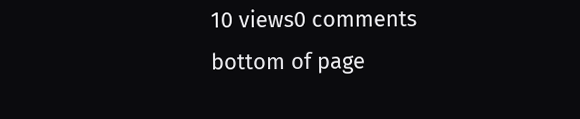10 views0 comments
bottom of page